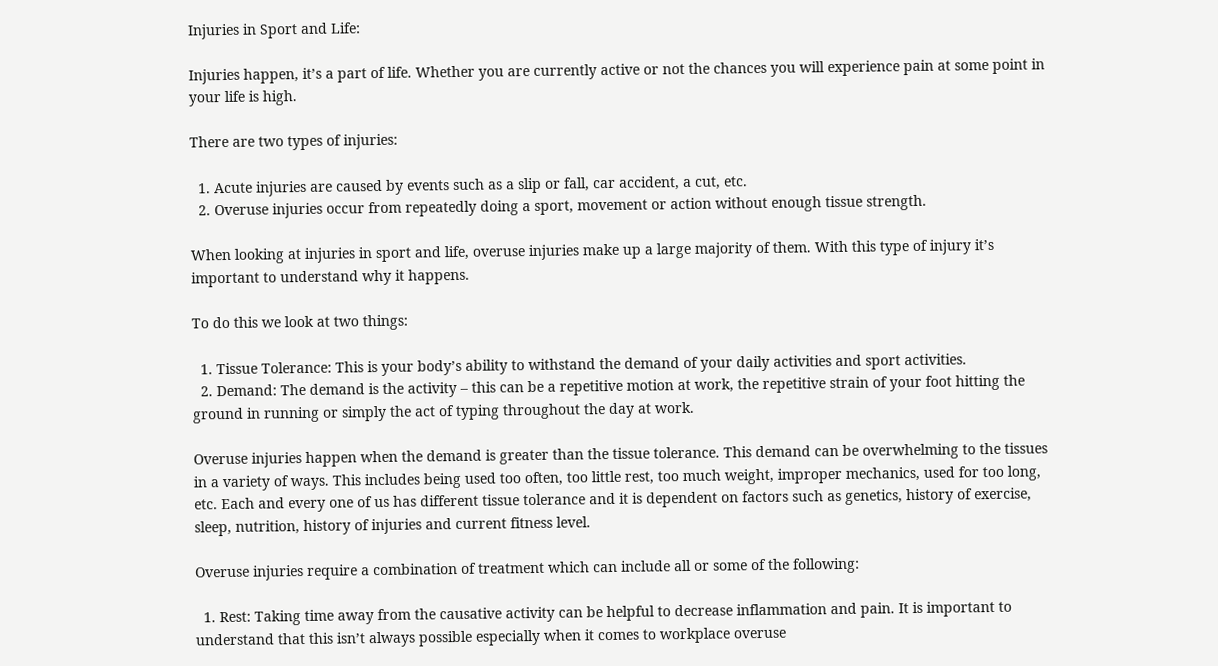Injuries in Sport and Life:

Injuries happen, it’s a part of life. Whether you are currently active or not the chances you will experience pain at some point in your life is high.

There are two types of injuries:

  1. Acute injuries are caused by events such as a slip or fall, car accident, a cut, etc.
  2. Overuse injuries occur from repeatedly doing a sport, movement or action without enough tissue strength.

When looking at injuries in sport and life, overuse injuries make up a large majority of them. With this type of injury it’s important to understand why it happens.

To do this we look at two things:

  1. Tissue Tolerance: This is your body’s ability to withstand the demand of your daily activities and sport activities.
  2. Demand: The demand is the activity – this can be a repetitive motion at work, the repetitive strain of your foot hitting the ground in running or simply the act of typing throughout the day at work.

Overuse injuries happen when the demand is greater than the tissue tolerance. This demand can be overwhelming to the tissues in a variety of ways. This includes being used too often, too little rest, too much weight, improper mechanics, used for too long, etc. Each and every one of us has different tissue tolerance and it is dependent on factors such as genetics, history of exercise, sleep, nutrition, history of injuries and current fitness level.

Overuse injuries require a combination of treatment which can include all or some of the following:

  1. Rest: Taking time away from the causative activity can be helpful to decrease inflammation and pain. It is important to understand that this isn’t always possible especially when it comes to workplace overuse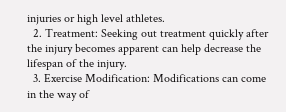injuries or high level athletes.
  2. Treatment: Seeking out treatment quickly after the injury becomes apparent can help decrease the lifespan of the injury.
  3. Exercise Modification: Modifications can come in the way of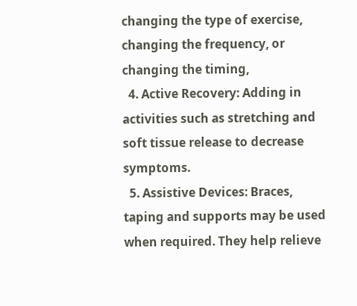changing the type of exercise, changing the frequency, or changing the timing,
  4. Active Recovery: Adding in activities such as stretching and soft tissue release to decrease symptoms.
  5. Assistive Devices: Braces, taping and supports may be used when required. They help relieve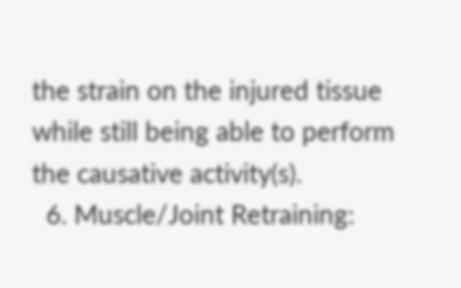the strain on the injured tissue while still being able to perform the causative activity(s).
  6. Muscle/Joint Retraining: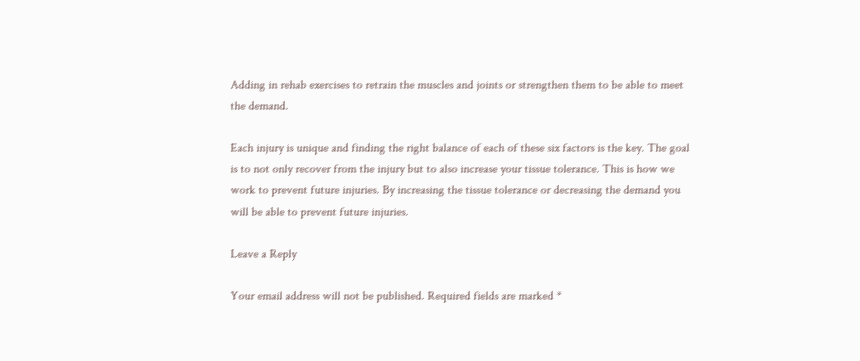Adding in rehab exercises to retrain the muscles and joints or strengthen them to be able to meet the demand.

Each injury is unique and finding the right balance of each of these six factors is the key. The goal is to not only recover from the injury but to also increase your tissue tolerance. This is how we work to prevent future injuries. By increasing the tissue tolerance or decreasing the demand you will be able to prevent future injuries.

Leave a Reply

Your email address will not be published. Required fields are marked *